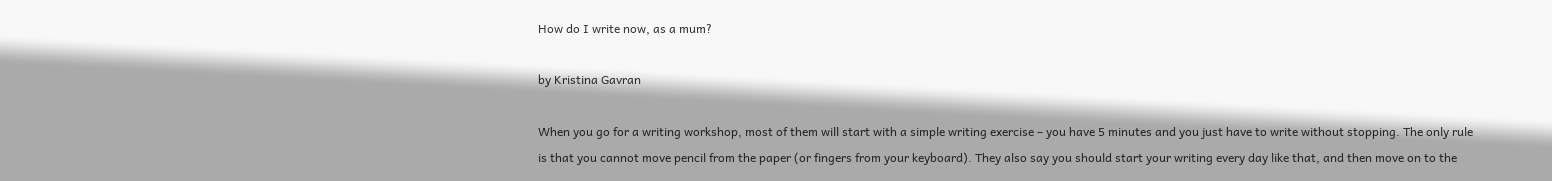How do I write now, as a mum?

by Kristina Gavran

When you go for a writing workshop, most of them will start with a simple writing exercise – you have 5 minutes and you just have to write without stopping. The only rule is that you cannot move pencil from the paper (or fingers from your keyboard). They also say you should start your writing every day like that, and then move on to the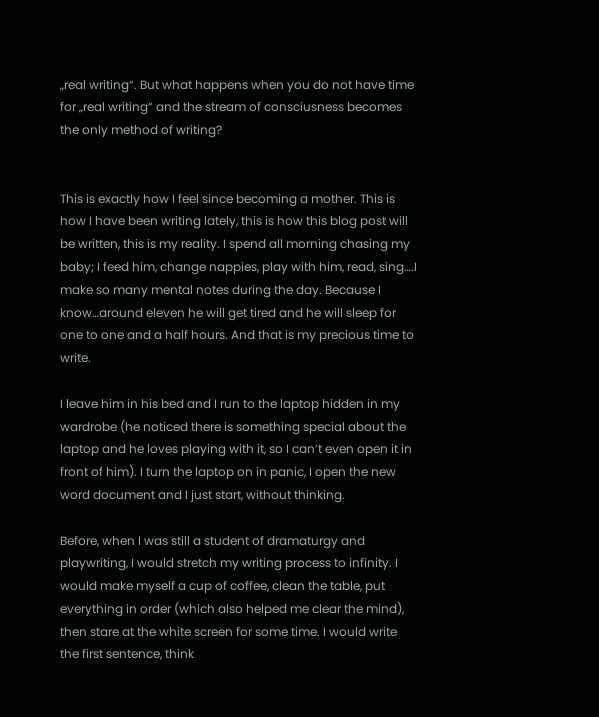„real writing“. But what happens when you do not have time for „real writing“ and the stream of consciusness becomes the only method of writing?


This is exactly how I feel since becoming a mother. This is how I have been writing lately, this is how this blog post will be written, this is my reality. I spend all morning chasing my baby; I feed him, change nappies, play with him, read, sing….I make so many mental notes during the day. Because I know…around eleven he will get tired and he will sleep for one to one and a half hours. And that is my precious time to write.

I leave him in his bed and I run to the laptop hidden in my wardrobe (he noticed there is something special about the laptop and he loves playing with it, so I can’t even open it in front of him). I turn the laptop on in panic, I open the new word document and I just start, without thinking.

Before, when I was still a student of dramaturgy and playwriting, I would stretch my writing process to infinity. I would make myself a cup of coffee, clean the table, put everything in order (which also helped me clear the mind), then stare at the white screen for some time. I would write the first sentence, think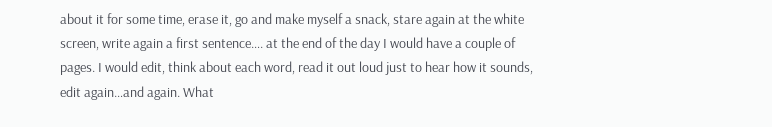about it for some time, erase it, go and make myself a snack, stare again at the white screen, write again a first sentence…. at the end of the day I would have a couple of pages. I would edit, think about each word, read it out loud just to hear how it sounds, edit again…and again. What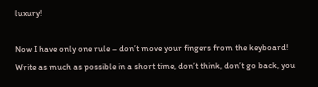luxury!

Now I have only one rule – don’t move your fingers from the keyboard! Write as much as possible in a short time, don’t think, don’t go back, you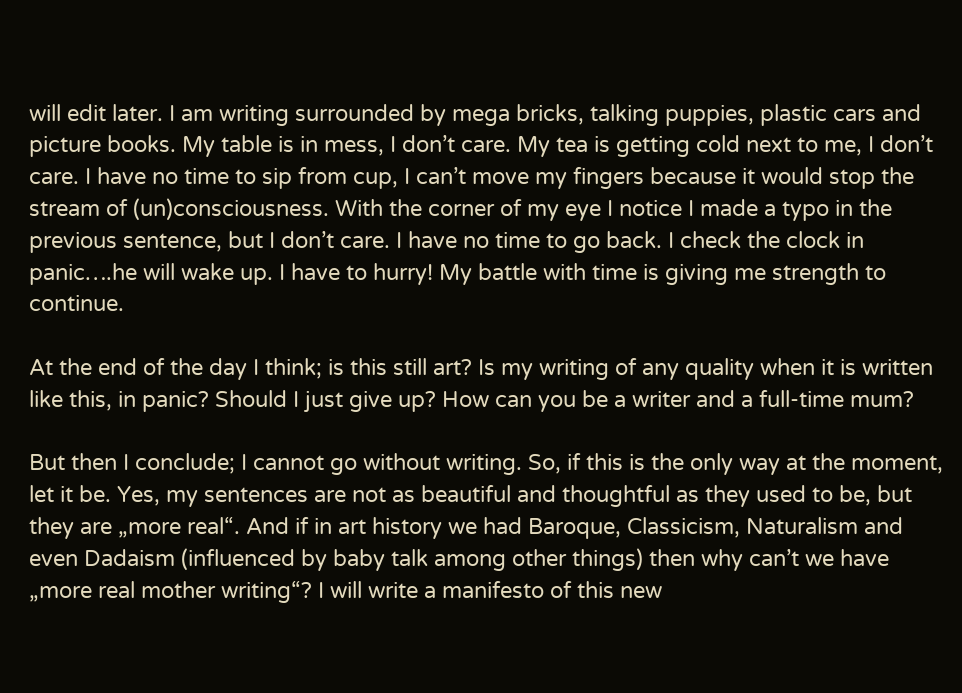will edit later. I am writing surrounded by mega bricks, talking puppies, plastic cars and picture books. My table is in mess, I don’t care. My tea is getting cold next to me, I don’t care. I have no time to sip from cup, I can’t move my fingers because it would stop the stream of (un)consciousness. With the corner of my eye I notice I made a typo in the previous sentence, but I don’t care. I have no time to go back. I check the clock in panic….he will wake up. I have to hurry! My battle with time is giving me strength to continue.

At the end of the day I think; is this still art? Is my writing of any quality when it is written like this, in panic? Should I just give up? How can you be a writer and a full-time mum?

But then I conclude; I cannot go without writing. So, if this is the only way at the moment, let it be. Yes, my sentences are not as beautiful and thoughtful as they used to be, but they are „more real“. And if in art history we had Baroque, Classicism, Naturalism and even Dadaism (influenced by baby talk among other things) then why can’t we have „more real mother writing“? I will write a manifesto of this new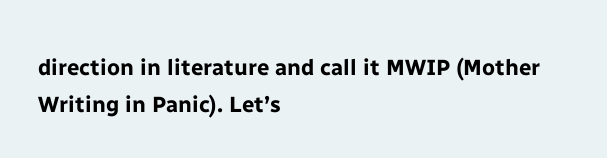direction in literature and call it MWIP (Mother Writing in Panic). Let’s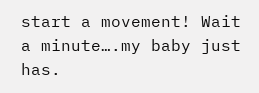start a movement! Wait a minute….my baby just has.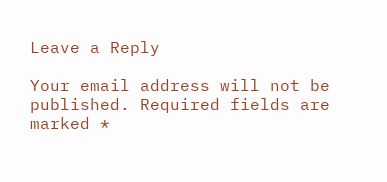Leave a Reply

Your email address will not be published. Required fields are marked *